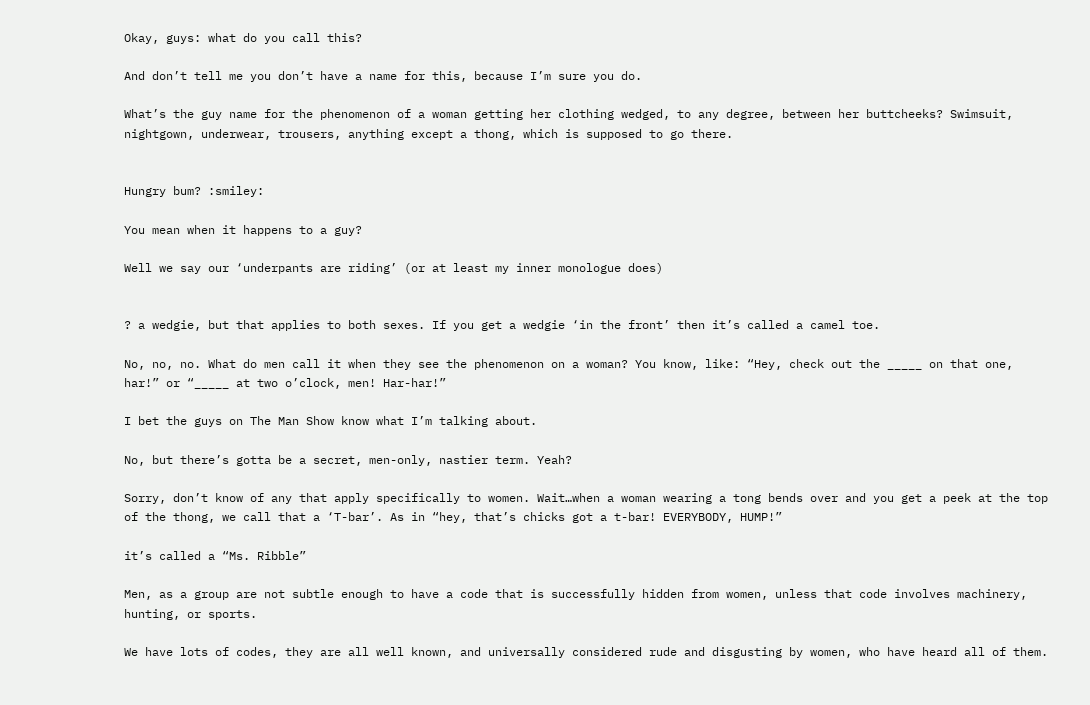Okay, guys: what do you call this?

And don’t tell me you don’t have a name for this, because I’m sure you do.

What’s the guy name for the phenomenon of a woman getting her clothing wedged, to any degree, between her buttcheeks? Swimsuit, nightgown, underwear, trousers, anything except a thong, which is supposed to go there.


Hungry bum? :smiley:

You mean when it happens to a guy?

Well we say our ‘underpants are riding’ (or at least my inner monologue does)


? a wedgie, but that applies to both sexes. If you get a wedgie ‘in the front’ then it’s called a camel toe.

No, no, no. What do men call it when they see the phenomenon on a woman? You know, like: “Hey, check out the _____ on that one, har!” or “_____ at two o’clock, men! Har-har!”

I bet the guys on The Man Show know what I’m talking about.

No, but there’s gotta be a secret, men-only, nastier term. Yeah?

Sorry, don’t know of any that apply specifically to women. Wait…when a woman wearing a tong bends over and you get a peek at the top of the thong, we call that a ‘T-bar’. As in “hey, that’s chicks got a t-bar! EVERYBODY, HUMP!”

it’s called a “Ms. Ribble”

Men, as a group are not subtle enough to have a code that is successfully hidden from women, unless that code involves machinery, hunting, or sports.

We have lots of codes, they are all well known, and universally considered rude and disgusting by women, who have heard all of them.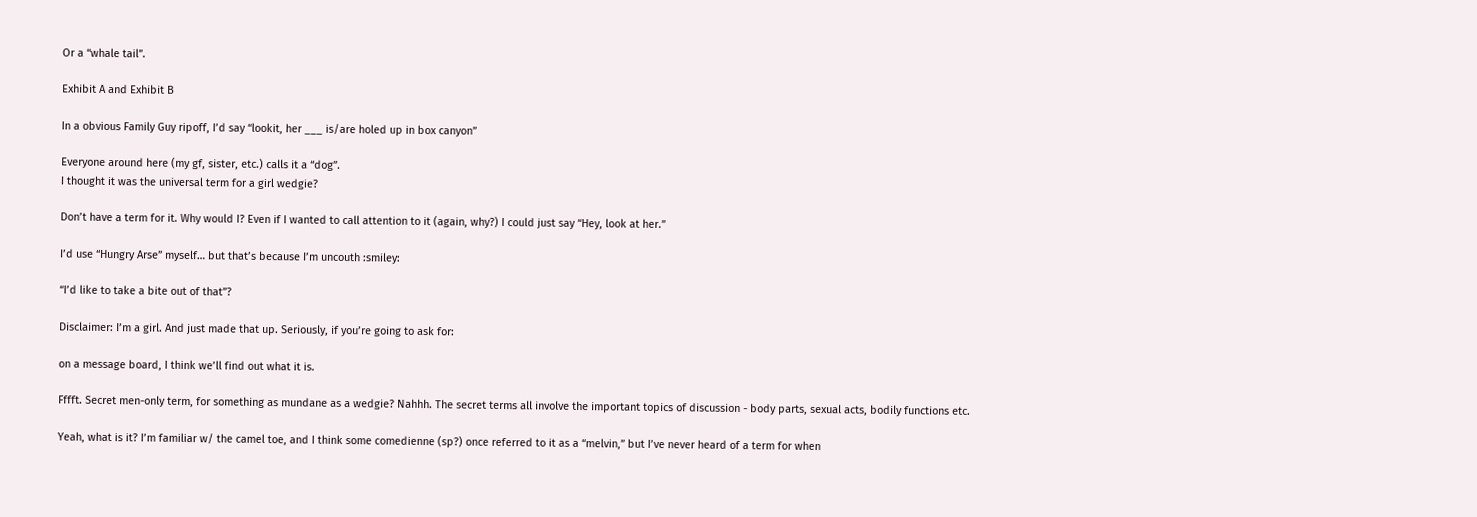Or a “whale tail”.

Exhibit A and Exhibit B

In a obvious Family Guy ripoff, I’d say “lookit, her ___ is/are holed up in box canyon”

Everyone around here (my gf, sister, etc.) calls it a “dog”.
I thought it was the universal term for a girl wedgie?

Don’t have a term for it. Why would I? Even if I wanted to call attention to it (again, why?) I could just say “Hey, look at her.”

I’d use “Hungry Arse” myself… but that’s because I’m uncouth :smiley:

“I’d like to take a bite out of that”?

Disclaimer: I’m a girl. And just made that up. Seriously, if you’re going to ask for:

on a message board, I think we’ll find out what it is.

Fffft. Secret men-only term, for something as mundane as a wedgie? Nahhh. The secret terms all involve the important topics of discussion - body parts, sexual acts, bodily functions etc.

Yeah, what is it? I’m familiar w/ the camel toe, and I think some comedienne (sp?) once referred to it as a “melvin,” but I’ve never heard of a term for when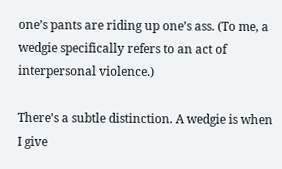one’s pants are riding up one’s ass. (To me, a wedgie specifically refers to an act of interpersonal violence.)

There’s a subtle distinction. A wedgie is when I give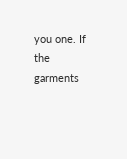you one. If the garments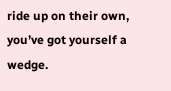ride up on their own, you’ve got yourself a wedge.